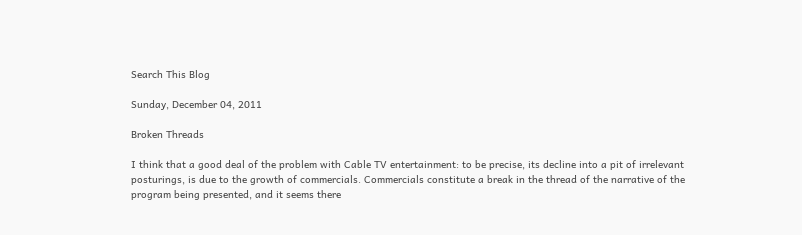Search This Blog

Sunday, December 04, 2011

Broken Threads

I think that a good deal of the problem with Cable TV entertainment: to be precise, its decline into a pit of irrelevant posturings, is due to the growth of commercials. Commercials constitute a break in the thread of the narrative of the program being presented, and it seems there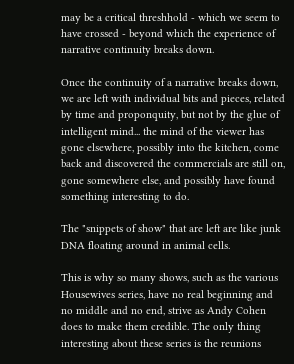may be a critical threshhold - which we seem to have crossed - beyond which the experience of narrative continuity breaks down.

Once the continuity of a narrative breaks down, we are left with individual bits and pieces, related by time and proponquity, but not by the glue of intelligent mind... the mind of the viewer has gone elsewhere, possibly into the kitchen, come back and discovered the commercials are still on, gone somewhere else, and possibly have found something interesting to do.

The "snippets of show" that are left are like junk DNA floating around in animal cells.

This is why so many shows, such as the various Housewives series, have no real beginning and no middle and no end, strive as Andy Cohen does to make them credible. The only thing interesting about these series is the reunions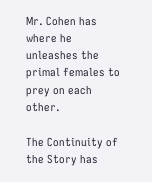Mr. Cohen has where he unleashes the primal females to prey on each other.

The Continuity of the Story has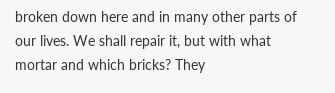broken down here and in many other parts of our lives. We shall repair it, but with what mortar and which bricks? They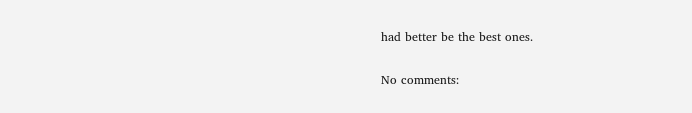had better be the best ones.

No comments: